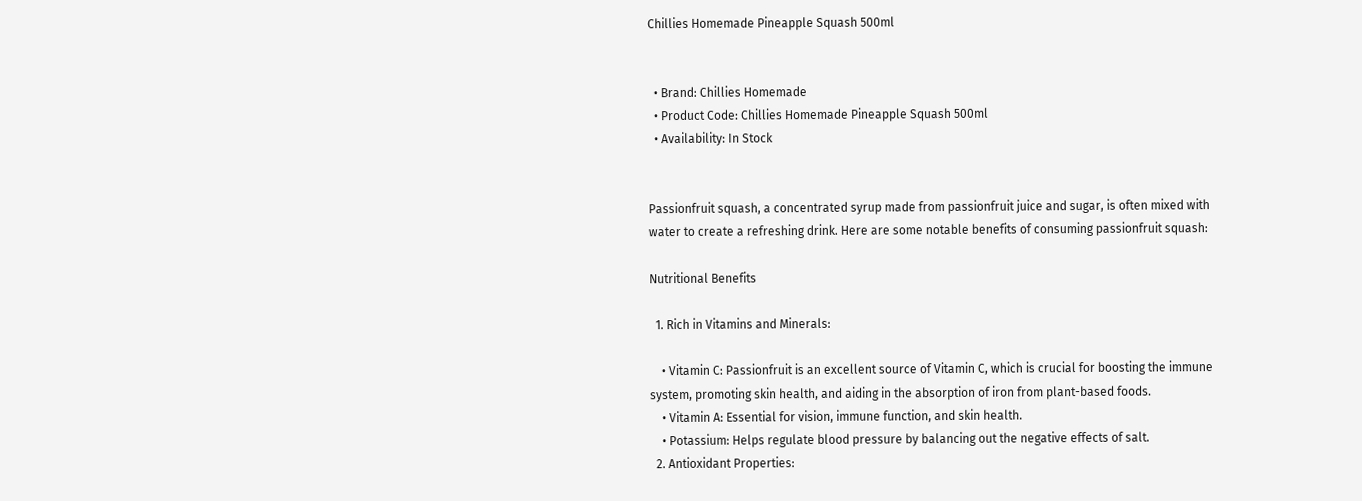Chillies Homemade Pineapple Squash 500ml


  • Brand: Chillies Homemade
  • Product Code: Chillies Homemade Pineapple Squash 500ml
  • Availability: In Stock


Passionfruit squash, a concentrated syrup made from passionfruit juice and sugar, is often mixed with water to create a refreshing drink. Here are some notable benefits of consuming passionfruit squash:

Nutritional Benefits

  1. Rich in Vitamins and Minerals:

    • Vitamin C: Passionfruit is an excellent source of Vitamin C, which is crucial for boosting the immune system, promoting skin health, and aiding in the absorption of iron from plant-based foods.
    • Vitamin A: Essential for vision, immune function, and skin health.
    • Potassium: Helps regulate blood pressure by balancing out the negative effects of salt.
  2. Antioxidant Properties: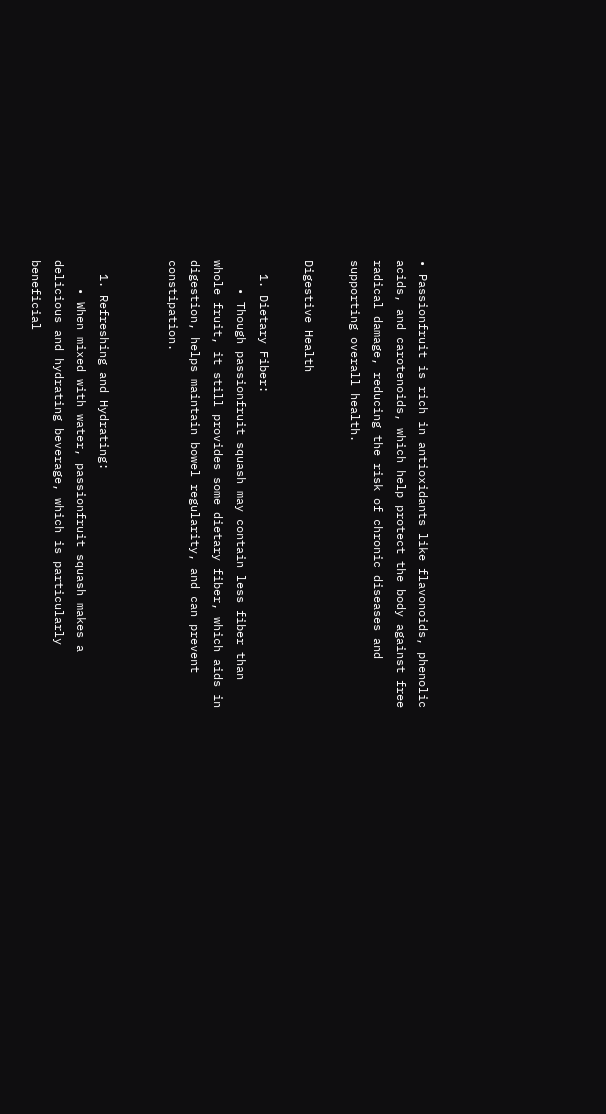• Passionfruit is rich in antioxidants like flavonoids, phenolic acids, and carotenoids, which help protect the body against free radical damage, reducing the risk of chronic diseases and supporting overall health.

Digestive Health

  1. Dietary Fiber:
    • Though passionfruit squash may contain less fiber than whole fruit, it still provides some dietary fiber, which aids in digestion, helps maintain bowel regularity, and can prevent constipation.


  1. Refreshing and Hydrating:
    • When mixed with water, passionfruit squash makes a delicious and hydrating beverage, which is particularly beneficial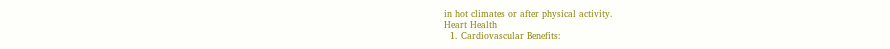in hot climates or after physical activity.
Heart Health
  1. Cardiovascular Benefits: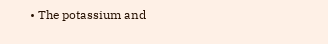• The potassium and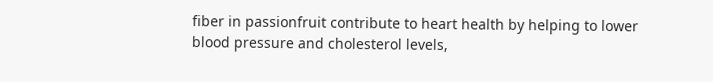fiber in passionfruit contribute to heart health by helping to lower blood pressure and cholesterol levels,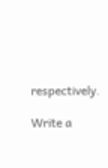respectively.

Write a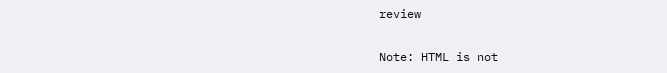review

Note: HTML is not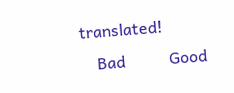translated!
    Bad           Good